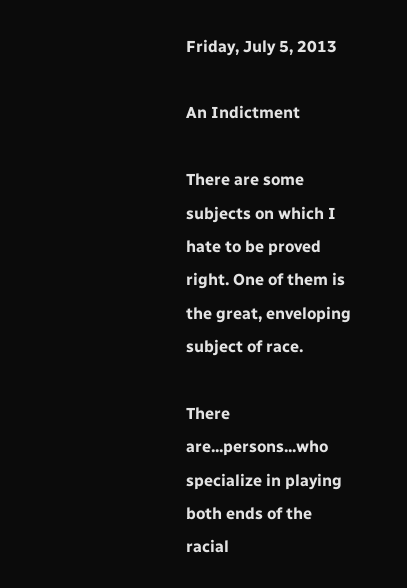Friday, July 5, 2013

An Indictment

There are some subjects on which I hate to be proved right. One of them is the great, enveloping subject of race.

There are...persons...who specialize in playing both ends of the racial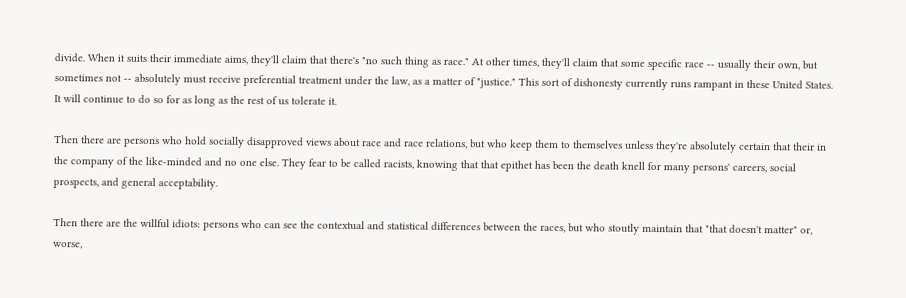divide. When it suits their immediate aims, they'll claim that there's "no such thing as race." At other times, they'll claim that some specific race -- usually their own, but sometimes not -- absolutely must receive preferential treatment under the law, as a matter of "justice." This sort of dishonesty currently runs rampant in these United States. It will continue to do so for as long as the rest of us tolerate it.

Then there are persons who hold socially disapproved views about race and race relations, but who keep them to themselves unless they're absolutely certain that their in the company of the like-minded and no one else. They fear to be called racists, knowing that that epithet has been the death knell for many persons' careers, social prospects, and general acceptability.

Then there are the willful idiots: persons who can see the contextual and statistical differences between the races, but who stoutly maintain that "that doesn't matter" or, worse,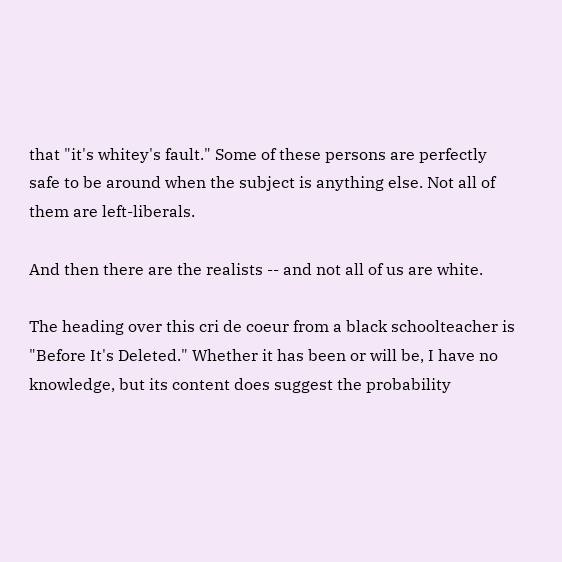that "it's whitey's fault." Some of these persons are perfectly safe to be around when the subject is anything else. Not all of them are left-liberals.

And then there are the realists -- and not all of us are white.

The heading over this cri de coeur from a black schoolteacher is "Before It's Deleted." Whether it has been or will be, I have no knowledge, but its content does suggest the probability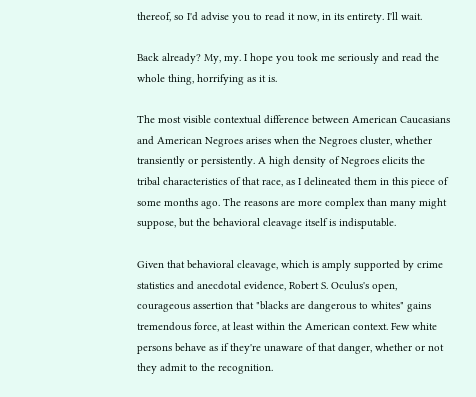thereof, so I'd advise you to read it now, in its entirety. I'll wait.

Back already? My, my. I hope you took me seriously and read the whole thing, horrifying as it is.

The most visible contextual difference between American Caucasians and American Negroes arises when the Negroes cluster, whether transiently or persistently. A high density of Negroes elicits the tribal characteristics of that race, as I delineated them in this piece of some months ago. The reasons are more complex than many might suppose, but the behavioral cleavage itself is indisputable.

Given that behavioral cleavage, which is amply supported by crime statistics and anecdotal evidence, Robert S. Oculus's open, courageous assertion that "blacks are dangerous to whites" gains tremendous force, at least within the American context. Few white persons behave as if they're unaware of that danger, whether or not they admit to the recognition.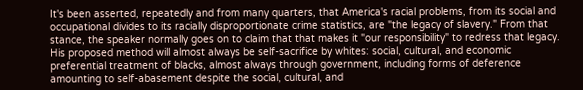It's been asserted, repeatedly and from many quarters, that America's racial problems, from its social and occupational divides to its racially disproportionate crime statistics, are "the legacy of slavery." From that stance, the speaker normally goes on to claim that that makes it "our responsibility" to redress that legacy. His proposed method will almost always be self-sacrifice by whites: social, cultural, and economic preferential treatment of blacks, almost always through government, including forms of deference amounting to self-abasement despite the social, cultural, and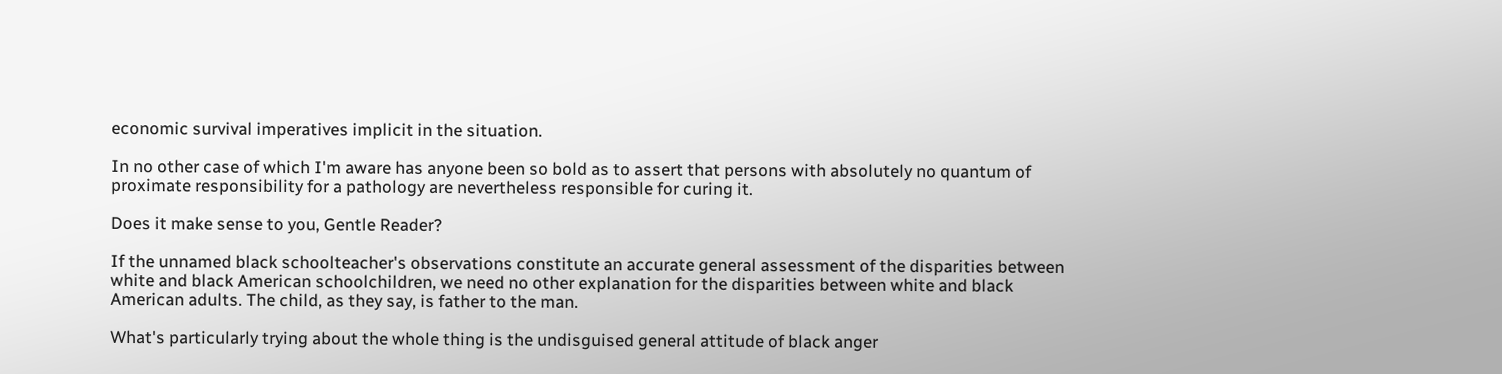economic survival imperatives implicit in the situation.

In no other case of which I'm aware has anyone been so bold as to assert that persons with absolutely no quantum of proximate responsibility for a pathology are nevertheless responsible for curing it.

Does it make sense to you, Gentle Reader?

If the unnamed black schoolteacher's observations constitute an accurate general assessment of the disparities between white and black American schoolchildren, we need no other explanation for the disparities between white and black American adults. The child, as they say, is father to the man.

What's particularly trying about the whole thing is the undisguised general attitude of black anger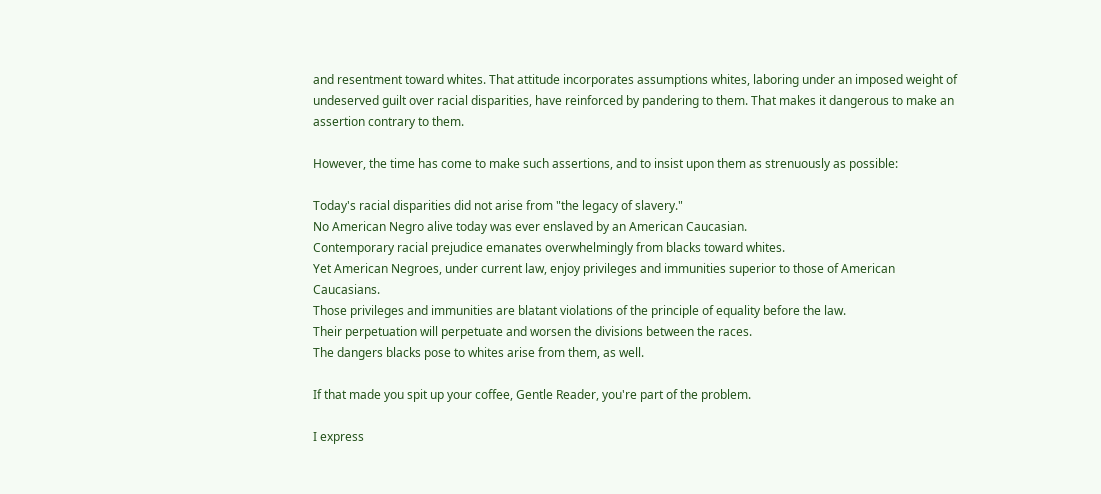and resentment toward whites. That attitude incorporates assumptions whites, laboring under an imposed weight of undeserved guilt over racial disparities, have reinforced by pandering to them. That makes it dangerous to make an assertion contrary to them.

However, the time has come to make such assertions, and to insist upon them as strenuously as possible:

Today's racial disparities did not arise from "the legacy of slavery."
No American Negro alive today was ever enslaved by an American Caucasian.
Contemporary racial prejudice emanates overwhelmingly from blacks toward whites.
Yet American Negroes, under current law, enjoy privileges and immunities superior to those of American Caucasians.
Those privileges and immunities are blatant violations of the principle of equality before the law.
Their perpetuation will perpetuate and worsen the divisions between the races.
The dangers blacks pose to whites arise from them, as well.

If that made you spit up your coffee, Gentle Reader, you're part of the problem.

I express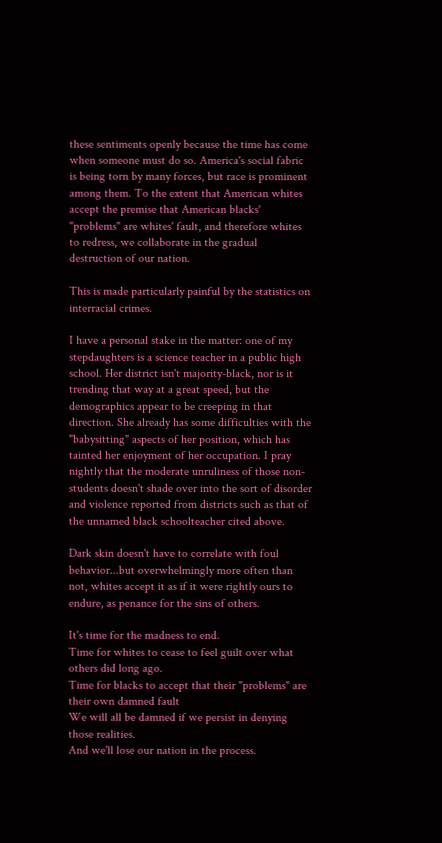these sentiments openly because the time has come when someone must do so. America's social fabric is being torn by many forces, but race is prominent among them. To the extent that American whites accept the premise that American blacks' "problems" are whites' fault, and therefore whites to redress, we collaborate in the gradual destruction of our nation.

This is made particularly painful by the statistics on interracial crimes.

I have a personal stake in the matter: one of my stepdaughters is a science teacher in a public high school. Her district isn't majority-black, nor is it trending that way at a great speed, but the demographics appear to be creeping in that direction. She already has some difficulties with the "babysitting" aspects of her position, which has tainted her enjoyment of her occupation. I pray nightly that the moderate unruliness of those non-students doesn't shade over into the sort of disorder and violence reported from districts such as that of the unnamed black schoolteacher cited above.

Dark skin doesn't have to correlate with foul behavior...but overwhelmingly more often than not, whites accept it as if it were rightly ours to endure, as penance for the sins of others.

It's time for the madness to end.
Time for whites to cease to feel guilt over what others did long ago.
Time for blacks to accept that their "problems" are their own damned fault
We will all be damned if we persist in denying those realities.
And we'll lose our nation in the process.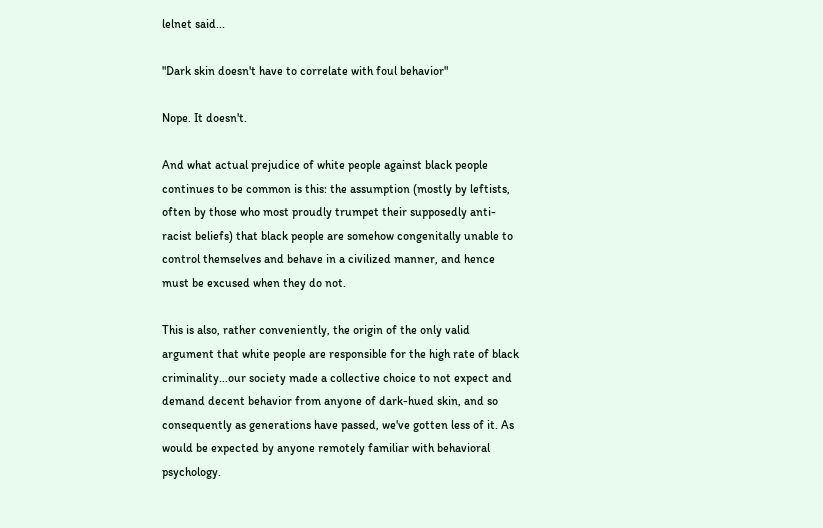lelnet said...

"Dark skin doesn't have to correlate with foul behavior"

Nope. It doesn't.

And what actual prejudice of white people against black people continues to be common is this: the assumption (mostly by leftists, often by those who most proudly trumpet their supposedly anti-racist beliefs) that black people are somehow congenitally unable to control themselves and behave in a civilized manner, and hence must be excused when they do not.

This is also, rather conveniently, the origin of the only valid argument that white people are responsible for the high rate of black criminality...our society made a collective choice to not expect and demand decent behavior from anyone of dark-hued skin, and so consequently as generations have passed, we've gotten less of it. As would be expected by anyone remotely familiar with behavioral psychology.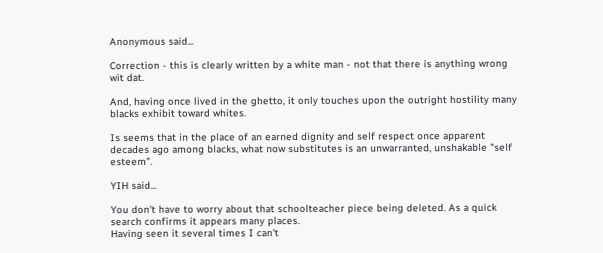Anonymous said...

Correction - this is clearly written by a white man - not that there is anything wrong wit dat.

And, having once lived in the ghetto, it only touches upon the outright hostility many blacks exhibit toward whites.

Is seems that in the place of an earned dignity and self respect once apparent decades ago among blacks, what now substitutes is an unwarranted, unshakable "self esteem".

YIH said...

You don't have to worry about that schoolteacher piece being deleted. As a quick search confirms it appears many places.
Having seen it several times I can't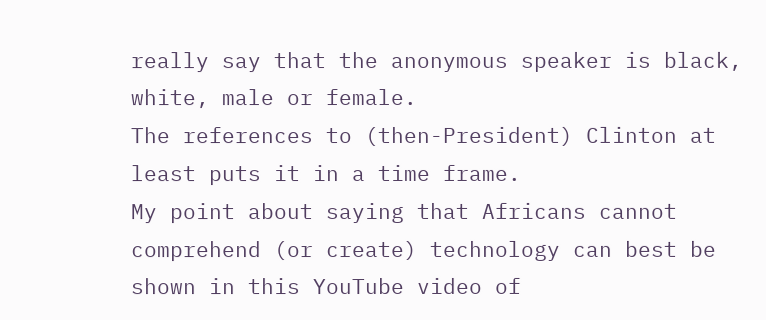really say that the anonymous speaker is black, white, male or female.
The references to (then-President) Clinton at least puts it in a time frame.
My point about saying that Africans cannot comprehend (or create) technology can best be shown in this YouTube video of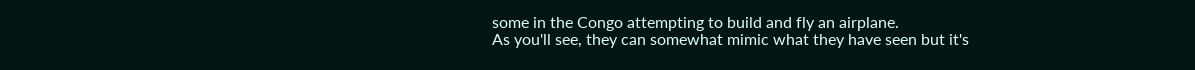some in the Congo attempting to build and fly an airplane.
As you'll see, they can somewhat mimic what they have seen but it's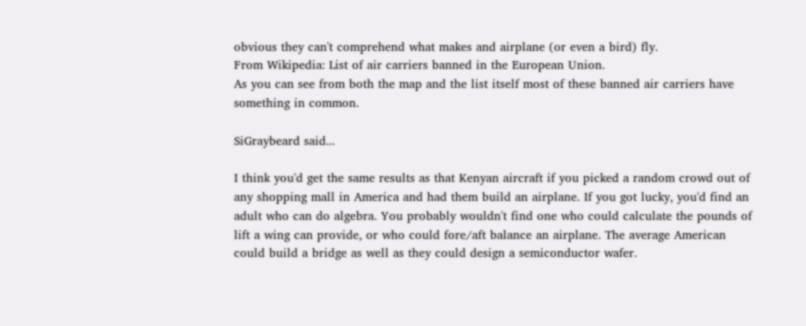obvious they can't comprehend what makes and airplane (or even a bird) fly.
From Wikipedia: List of air carriers banned in the European Union.
As you can see from both the map and the list itself most of these banned air carriers have something in common.

SiGraybeard said...

I think you'd get the same results as that Kenyan aircraft if you picked a random crowd out of any shopping mall in America and had them build an airplane. If you got lucky, you'd find an adult who can do algebra. You probably wouldn't find one who could calculate the pounds of lift a wing can provide, or who could fore/aft balance an airplane. The average American could build a bridge as well as they could design a semiconductor wafer.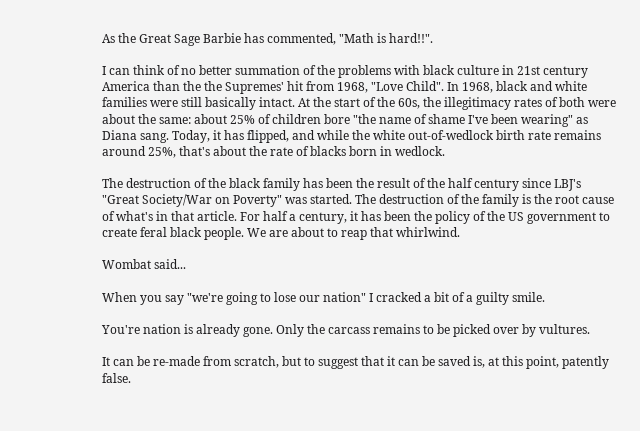As the Great Sage Barbie has commented, "Math is hard!!".

I can think of no better summation of the problems with black culture in 21st century America than the the Supremes' hit from 1968, "Love Child". In 1968, black and white families were still basically intact. At the start of the 60s, the illegitimacy rates of both were about the same: about 25% of children bore "the name of shame I've been wearing" as Diana sang. Today, it has flipped, and while the white out-of-wedlock birth rate remains around 25%, that's about the rate of blacks born in wedlock.

The destruction of the black family has been the result of the half century since LBJ's "Great Society/War on Poverty" was started. The destruction of the family is the root cause of what's in that article. For half a century, it has been the policy of the US government to create feral black people. We are about to reap that whirlwind.

Wombat said...

When you say "we're going to lose our nation" I cracked a bit of a guilty smile.

You're nation is already gone. Only the carcass remains to be picked over by vultures.

It can be re-made from scratch, but to suggest that it can be saved is, at this point, patently false.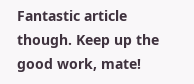Fantastic article though. Keep up the good work, mate!